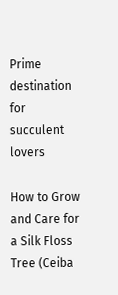Prime destination for succulent lovers

How to Grow and Care for a Silk Floss Tree (Ceiba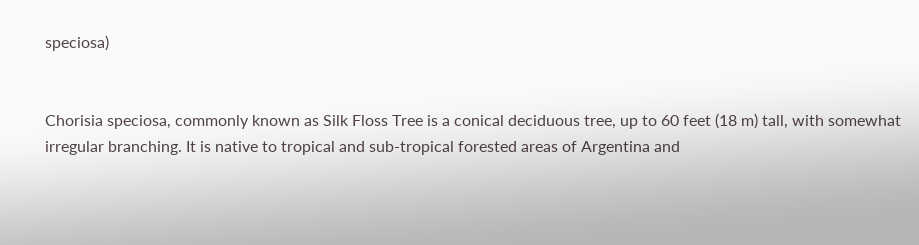speciosa)


Chorisia speciosa, commonly known as Silk Floss Tree is a conical deciduous tree, up to 60 feet (18 m) tall, with somewhat irregular branching. It is native to tropical and sub-tropical forested areas of Argentina and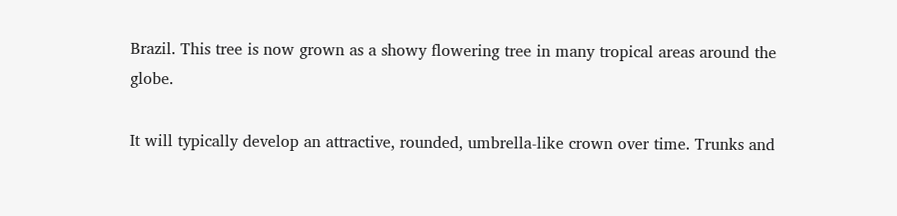Brazil. This tree is now grown as a showy flowering tree in many tropical areas around the globe.

It will typically develop an attractive, rounded, umbrella-like crown over time. Trunks and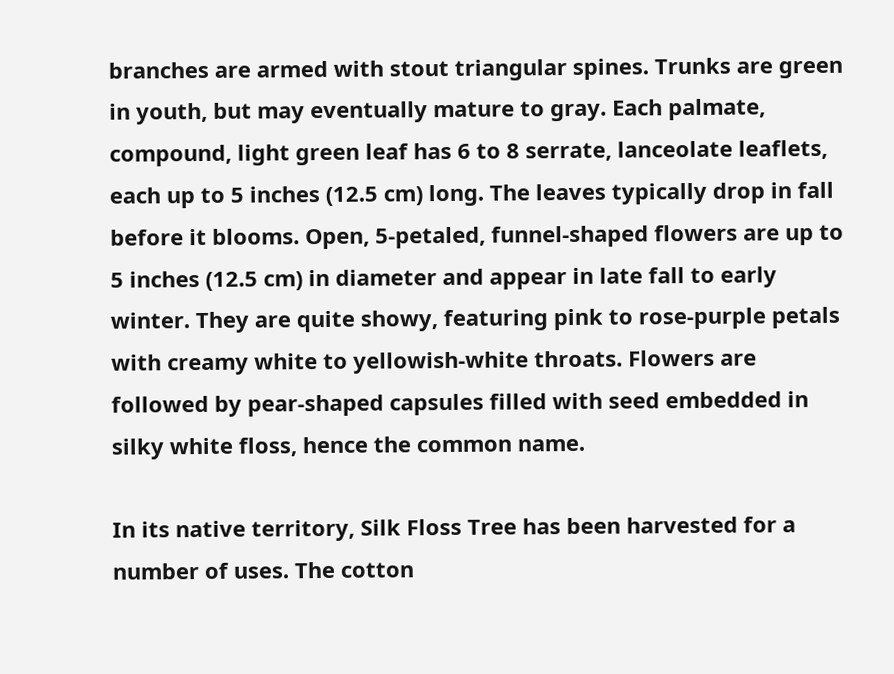branches are armed with stout triangular spines. Trunks are green in youth, but may eventually mature to gray. Each palmate, compound, light green leaf has 6 to 8 serrate, lanceolate leaflets, each up to 5 inches (12.5 cm) long. The leaves typically drop in fall before it blooms. Open, 5-petaled, funnel-shaped flowers are up to 5 inches (12.5 cm) in diameter and appear in late fall to early winter. They are quite showy, featuring pink to rose-purple petals with creamy white to yellowish-white throats. Flowers are followed by pear-shaped capsules filled with seed embedded in silky white floss, hence the common name.

In its native territory, Silk Floss Tree has been harvested for a number of uses. The cotton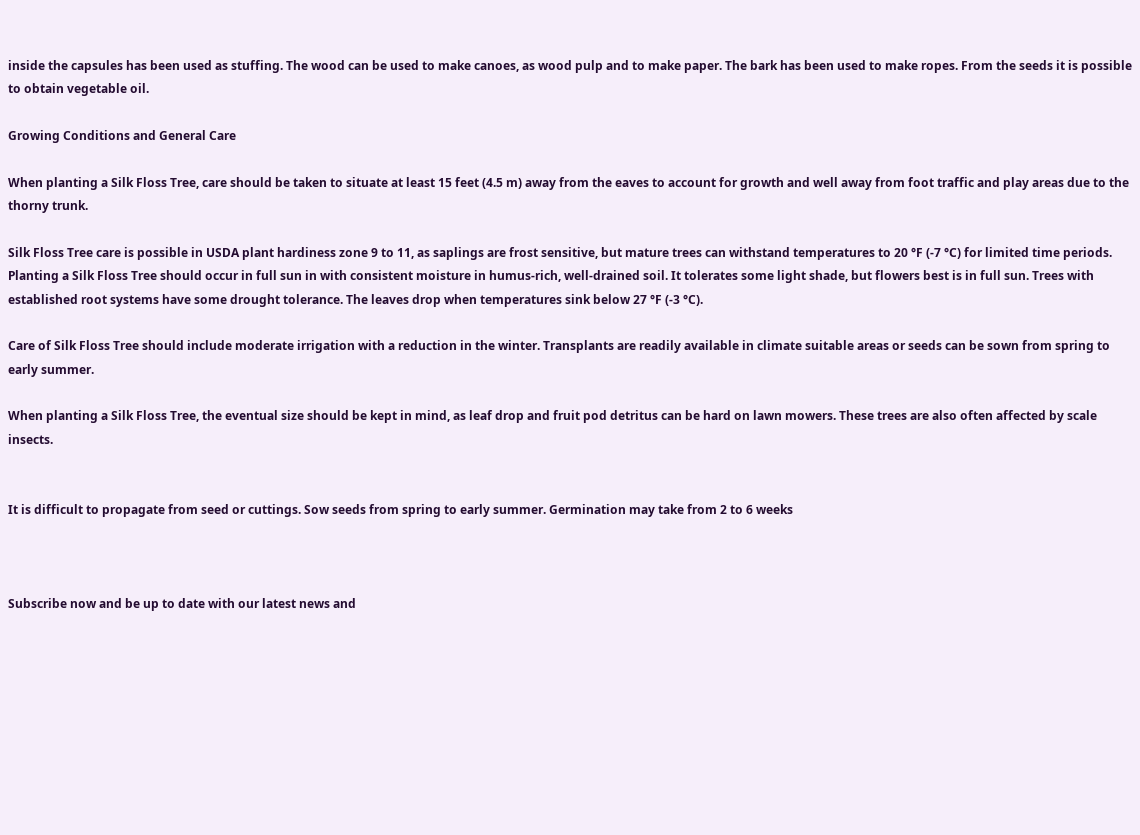inside the capsules has been used as stuffing. The wood can be used to make canoes, as wood pulp and to make paper. The bark has been used to make ropes. From the seeds it is possible to obtain vegetable oil.

Growing Conditions and General Care

When planting a Silk Floss Tree, care should be taken to situate at least 15 feet (4.5 m) away from the eaves to account for growth and well away from foot traffic and play areas due to the thorny trunk.

Silk Floss Tree care is possible in USDA plant hardiness zone 9 to 11, as saplings are frost sensitive, but mature trees can withstand temperatures to 20 °F (-7 °C) for limited time periods. Planting a Silk Floss Tree should occur in full sun in with consistent moisture in humus-rich, well-drained soil. It tolerates some light shade, but flowers best is in full sun. Trees with established root systems have some drought tolerance. The leaves drop when temperatures sink below 27 °F (-3 °C).

Care of Silk Floss Tree should include moderate irrigation with a reduction in the winter. Transplants are readily available in climate suitable areas or seeds can be sown from spring to early summer.

When planting a Silk Floss Tree, the eventual size should be kept in mind, as leaf drop and fruit pod detritus can be hard on lawn mowers. These trees are also often affected by scale insects.


It is difficult to propagate from seed or cuttings. Sow seeds from spring to early summer. Germination may take from 2 to 6 weeks



Subscribe now and be up to date with our latest news and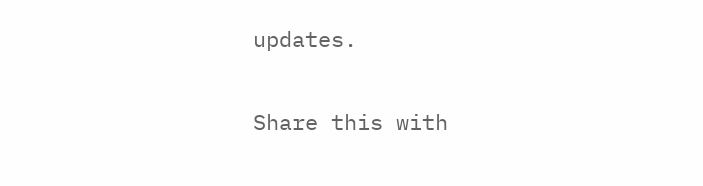updates.

Share this with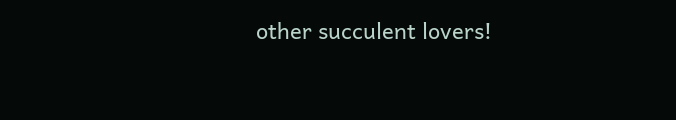other succulent lovers!